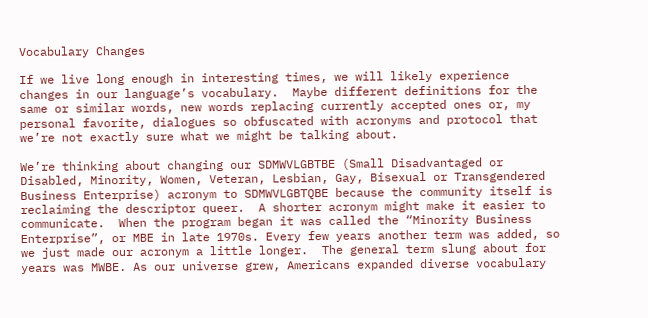Vocabulary Changes

If we live long enough in interesting times, we will likely experience changes in our language’s vocabulary.  Maybe different definitions for the same or similar words, new words replacing currently accepted ones or, my personal favorite, dialogues so obfuscated with acronyms and protocol that we’re not exactly sure what we might be talking about.

We’re thinking about changing our SDMWVLGBTBE (Small Disadvantaged or Disabled, Minority, Women, Veteran, Lesbian, Gay, Bisexual or Transgendered Business Enterprise) acronym to SDMWVLGBTQBE because the community itself is reclaiming the descriptor queer.  A shorter acronym might make it easier to communicate.  When the program began it was called the “Minority Business Enterprise”, or MBE in late 1970s. Every few years another term was added, so we just made our acronym a little longer.  The general term slung about for years was MWBE. As our universe grew, Americans expanded diverse vocabulary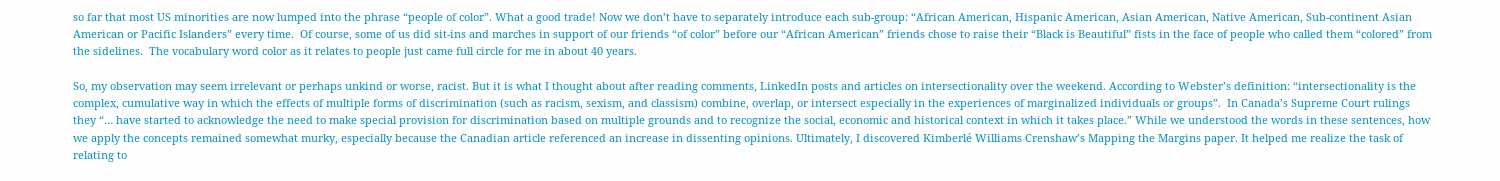so far that most US minorities are now lumped into the phrase “people of color”. What a good trade! Now we don’t have to separately introduce each sub-group: “African American, Hispanic American, Asian American, Native American, Sub-continent Asian American or Pacific Islanders” every time.  Of course, some of us did sit-ins and marches in support of our friends “of color” before our “African American” friends chose to raise their “Black is Beautiful” fists in the face of people who called them “colored” from the sidelines.  The vocabulary word color as it relates to people just came full circle for me in about 40 years.

So, my observation may seem irrelevant or perhaps unkind or worse, racist. But it is what I thought about after reading comments, LinkedIn posts and articles on intersectionality over the weekend. According to Webster’s definition: “intersectionality is the complex, cumulative way in which the effects of multiple forms of discrimination (such as racism, sexism, and classism) combine, overlap, or intersect especially in the experiences of marginalized individuals or groups”.  In Canada’s Supreme Court rulings they “… have started to acknowledge the need to make special provision for discrimination based on multiple grounds and to recognize the social, economic and historical context in which it takes place.” While we understood the words in these sentences, how we apply the concepts remained somewhat murky, especially because the Canadian article referenced an increase in dissenting opinions. Ultimately, I discovered Kimberlé Williams Crenshaw’s Mapping the Margins paper. It helped me realize the task of relating to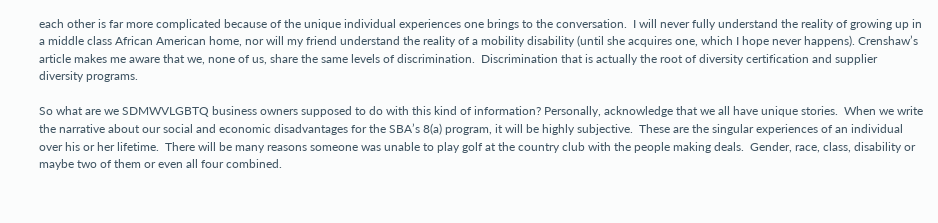each other is far more complicated because of the unique individual experiences one brings to the conversation.  I will never fully understand the reality of growing up in a middle class African American home, nor will my friend understand the reality of a mobility disability (until she acquires one, which I hope never happens). Crenshaw’s article makes me aware that we, none of us, share the same levels of discrimination.  Discrimination that is actually the root of diversity certification and supplier diversity programs.

So what are we SDMWVLGBTQ business owners supposed to do with this kind of information? Personally, acknowledge that we all have unique stories.  When we write the narrative about our social and economic disadvantages for the SBA’s 8(a) program, it will be highly subjective.  These are the singular experiences of an individual over his or her lifetime.  There will be many reasons someone was unable to play golf at the country club with the people making deals.  Gender, race, class, disability or maybe two of them or even all four combined.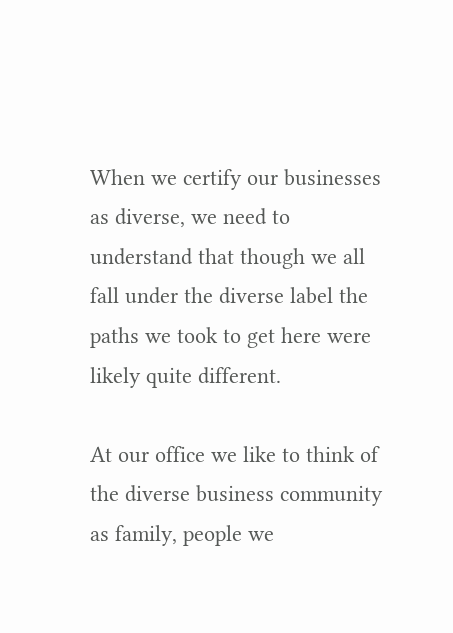When we certify our businesses as diverse, we need to understand that though we all fall under the diverse label the paths we took to get here were likely quite different.

At our office we like to think of the diverse business community as family, people we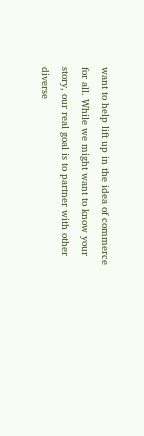want to help lift up in the idea of commerce for all. While we might want to know your story, our real goal is to partner with other diverse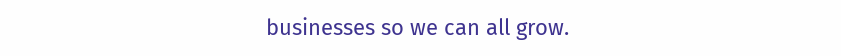businesses so we can all grow.